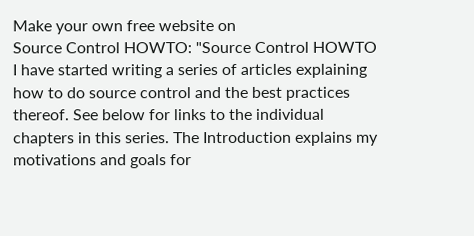Make your own free website on
Source Control HOWTO: "Source Control HOWTO I have started writing a series of articles explaining how to do source control and the best practices thereof. See below for links to the individual chapters in this series. The Introduction explains my motivations and goals for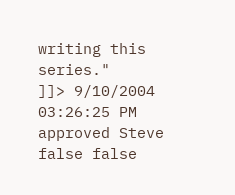writing this series."
]]> 9/10/2004 03:26:25 PM approved Steve false false